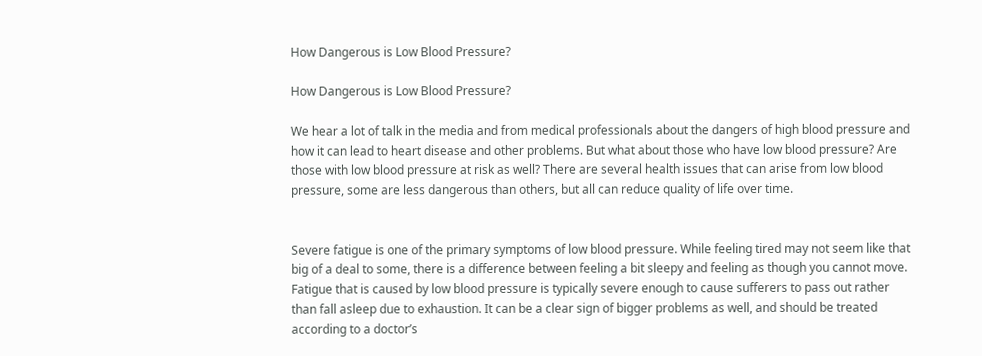How Dangerous is Low Blood Pressure?

How Dangerous is Low Blood Pressure?

We hear a lot of talk in the media and from medical professionals about the dangers of high blood pressure and how it can lead to heart disease and other problems. But what about those who have low blood pressure? Are those with low blood pressure at risk as well? There are several health issues that can arise from low blood pressure, some are less dangerous than others, but all can reduce quality of life over time.


Severe fatigue is one of the primary symptoms of low blood pressure. While feeling tired may not seem like that big of a deal to some, there is a difference between feeling a bit sleepy and feeling as though you cannot move. Fatigue that is caused by low blood pressure is typically severe enough to cause sufferers to pass out rather than fall asleep due to exhaustion. It can be a clear sign of bigger problems as well, and should be treated according to a doctor’s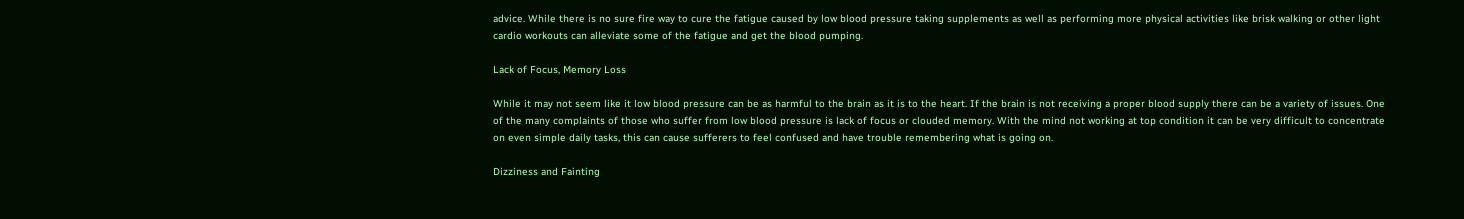advice. While there is no sure fire way to cure the fatigue caused by low blood pressure taking supplements as well as performing more physical activities like brisk walking or other light cardio workouts can alleviate some of the fatigue and get the blood pumping.

Lack of Focus, Memory Loss

While it may not seem like it low blood pressure can be as harmful to the brain as it is to the heart. If the brain is not receiving a proper blood supply there can be a variety of issues. One of the many complaints of those who suffer from low blood pressure is lack of focus or clouded memory. With the mind not working at top condition it can be very difficult to concentrate on even simple daily tasks, this can cause sufferers to feel confused and have trouble remembering what is going on.

Dizziness and Fainting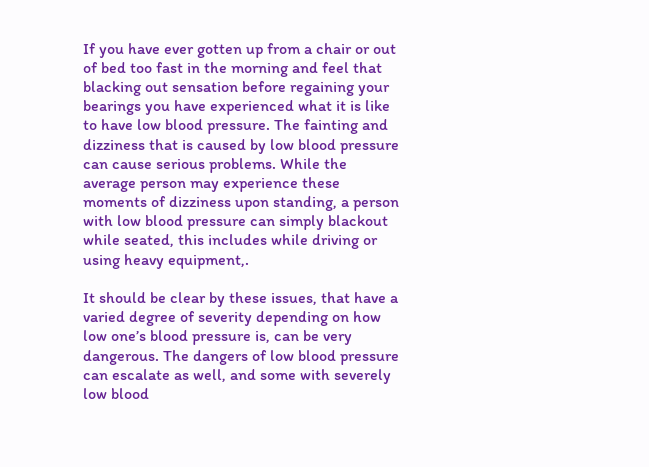If you have ever gotten up from a chair or out of bed too fast in the morning and feel that blacking out sensation before regaining your bearings you have experienced what it is like to have low blood pressure. The fainting and dizziness that is caused by low blood pressure can cause serious problems. While the average person may experience these moments of dizziness upon standing, a person with low blood pressure can simply blackout while seated, this includes while driving or using heavy equipment,.

It should be clear by these issues, that have a varied degree of severity depending on how low one’s blood pressure is, can be very dangerous. The dangers of low blood pressure can escalate as well, and some with severely low blood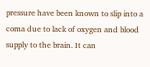pressure have been known to slip into a coma due to lack of oxygen and blood supply to the brain. It can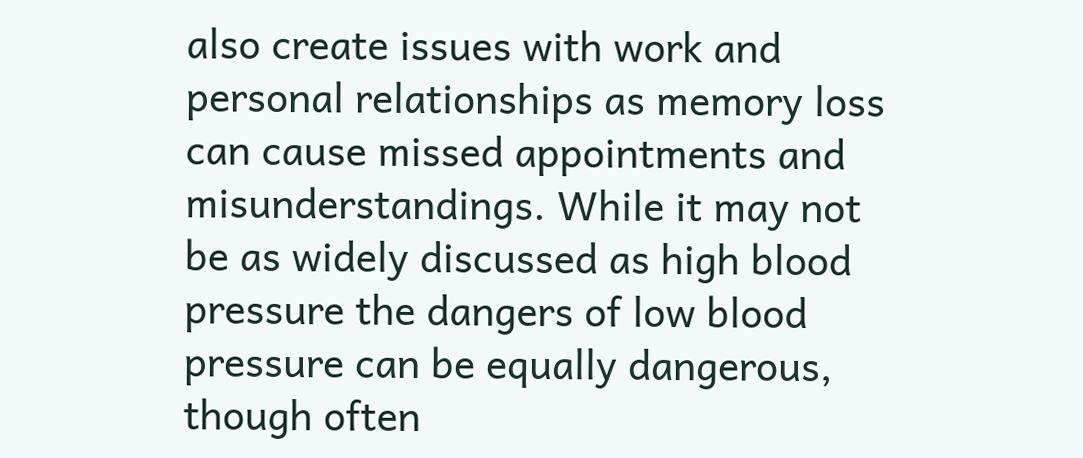also create issues with work and personal relationships as memory loss can cause missed appointments and misunderstandings. While it may not be as widely discussed as high blood pressure the dangers of low blood pressure can be equally dangerous, though often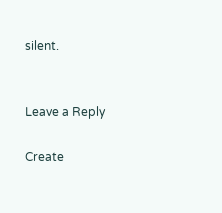silent.


Leave a Reply

Create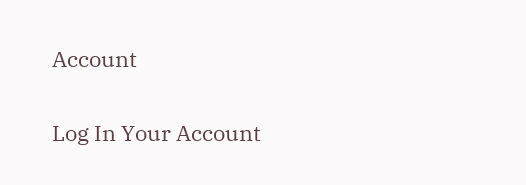Account

Log In Your Account